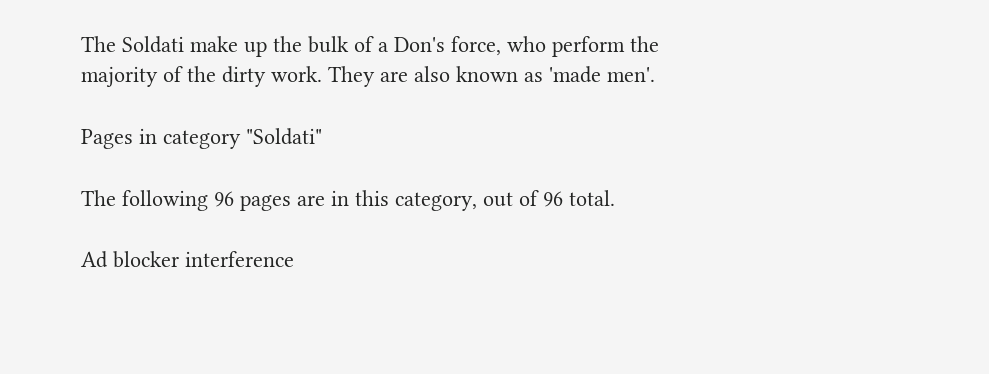The Soldati make up the bulk of a Don's force, who perform the majority of the dirty work. They are also known as 'made men'.

Pages in category "Soldati"

The following 96 pages are in this category, out of 96 total.

Ad blocker interference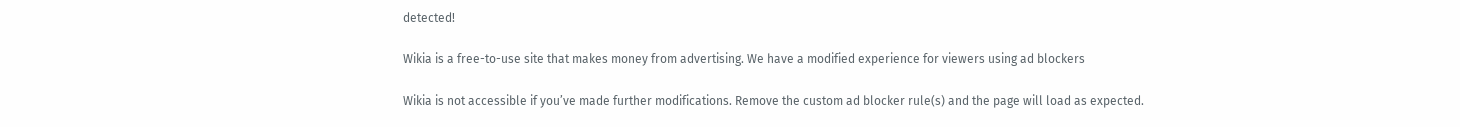detected!

Wikia is a free-to-use site that makes money from advertising. We have a modified experience for viewers using ad blockers

Wikia is not accessible if you’ve made further modifications. Remove the custom ad blocker rule(s) and the page will load as expected.